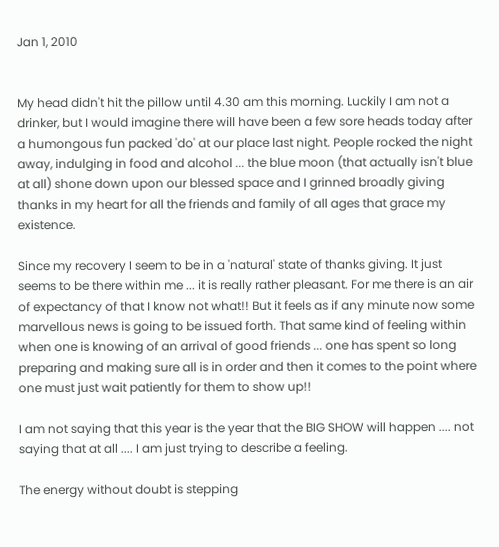Jan 1, 2010


My head didn't hit the pillow until 4.30 am this morning. Luckily I am not a drinker, but I would imagine there will have been a few sore heads today after a humongous fun packed 'do' at our place last night. People rocked the night away, indulging in food and alcohol ... the blue moon (that actually isn't blue at all) shone down upon our blessed space and I grinned broadly giving thanks in my heart for all the friends and family of all ages that grace my existence.

Since my recovery I seem to be in a 'natural' state of thanks giving. It just seems to be there within me ... it is really rather pleasant. For me there is an air of expectancy of that I know not what!! But it feels as if any minute now some marvellous news is going to be issued forth. That same kind of feeling within when one is knowing of an arrival of good friends ... one has spent so long preparing and making sure all is in order and then it comes to the point where one must just wait patiently for them to show up!!

I am not saying that this year is the year that the BIG SHOW will happen .... not saying that at all .... I am just trying to describe a feeling.

The energy without doubt is stepping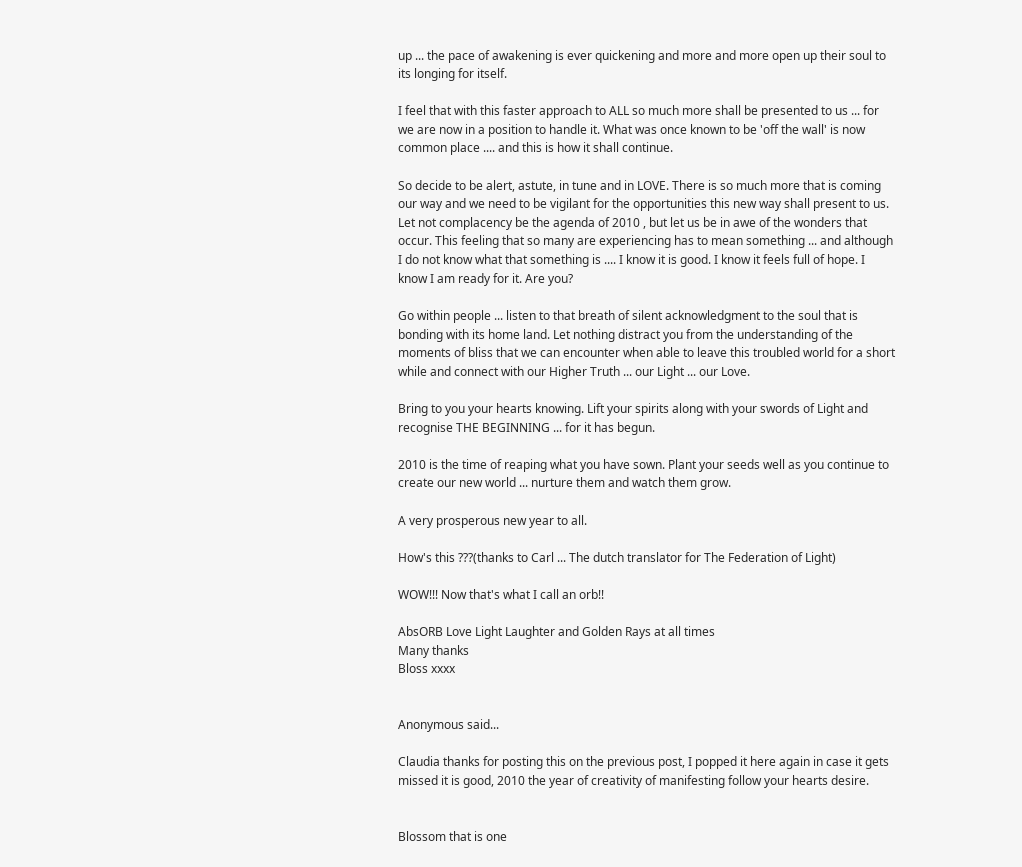up ... the pace of awakening is ever quickening and more and more open up their soul to its longing for itself.

I feel that with this faster approach to ALL so much more shall be presented to us ... for we are now in a position to handle it. What was once known to be 'off the wall' is now common place .... and this is how it shall continue.

So decide to be alert, astute, in tune and in LOVE. There is so much more that is coming our way and we need to be vigilant for the opportunities this new way shall present to us. Let not complacency be the agenda of 2010 , but let us be in awe of the wonders that occur. This feeling that so many are experiencing has to mean something ... and although I do not know what that something is .... I know it is good. I know it feels full of hope. I know I am ready for it. Are you?

Go within people ... listen to that breath of silent acknowledgment to the soul that is bonding with its home land. Let nothing distract you from the understanding of the moments of bliss that we can encounter when able to leave this troubled world for a short while and connect with our Higher Truth ... our Light ... our Love.

Bring to you your hearts knowing. Lift your spirits along with your swords of Light and recognise THE BEGINNING ... for it has begun.

2010 is the time of reaping what you have sown. Plant your seeds well as you continue to create our new world ... nurture them and watch them grow.

A very prosperous new year to all.

How's this ???(thanks to Carl ... The dutch translator for The Federation of Light)

WOW!!! Now that's what I call an orb!!

AbsORB Love Light Laughter and Golden Rays at all times
Many thanks
Bloss xxxx


Anonymous said...

Claudia thanks for posting this on the previous post, I popped it here again in case it gets missed it is good, 2010 the year of creativity of manifesting follow your hearts desire.


Blossom that is one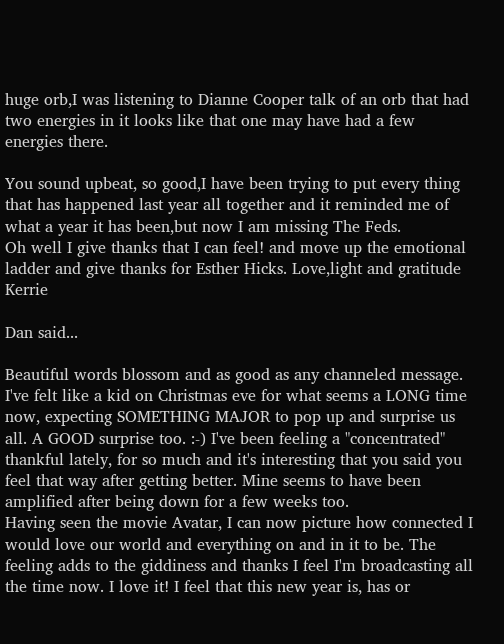huge orb,I was listening to Dianne Cooper talk of an orb that had two energies in it looks like that one may have had a few energies there.

You sound upbeat, so good,I have been trying to put every thing that has happened last year all together and it reminded me of what a year it has been,but now I am missing The Feds.
Oh well I give thanks that I can feel! and move up the emotional ladder and give thanks for Esther Hicks. Love,light and gratitude Kerrie

Dan said...

Beautiful words blossom and as good as any channeled message. I've felt like a kid on Christmas eve for what seems a LONG time now, expecting SOMETHING MAJOR to pop up and surprise us all. A GOOD surprise too. :-) I've been feeling a "concentrated" thankful lately, for so much and it's interesting that you said you feel that way after getting better. Mine seems to have been amplified after being down for a few weeks too.
Having seen the movie Avatar, I can now picture how connected I would love our world and everything on and in it to be. The feeling adds to the giddiness and thanks I feel I'm broadcasting all the time now. I love it! I feel that this new year is, has or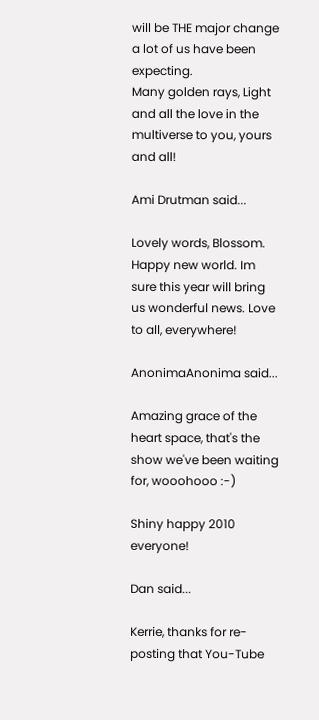will be THE major change a lot of us have been expecting.
Many golden rays, Light and all the love in the multiverse to you, yours and all!

Ami Drutman said...

Lovely words, Blossom. Happy new world. Im sure this year will bring us wonderful news. Love to all, everywhere!

AnonimaAnonima said...

Amazing grace of the heart space, that's the show we've been waiting for, wooohooo :-)

Shiny happy 2010 everyone!

Dan said...

Kerrie, thanks for re-posting that You-Tube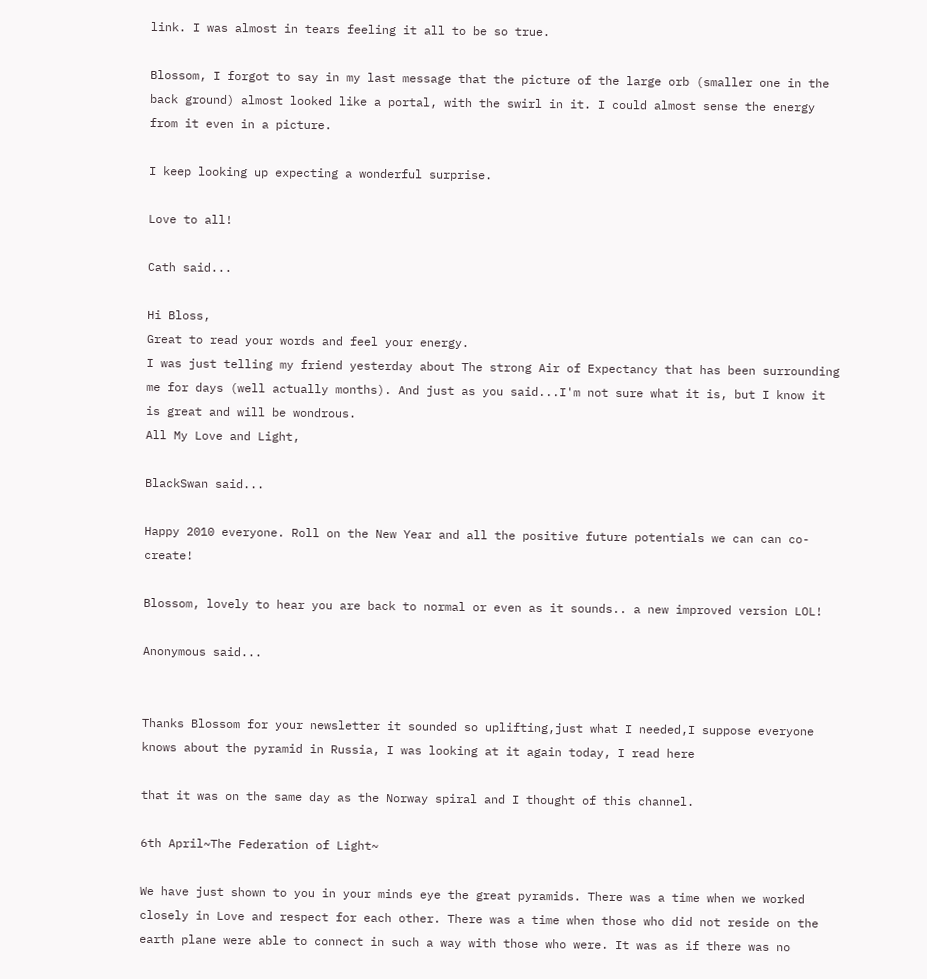link. I was almost in tears feeling it all to be so true.

Blossom, I forgot to say in my last message that the picture of the large orb (smaller one in the back ground) almost looked like a portal, with the swirl in it. I could almost sense the energy from it even in a picture.

I keep looking up expecting a wonderful surprise.

Love to all!

Cath said...

Hi Bloss,
Great to read your words and feel your energy.
I was just telling my friend yesterday about The strong Air of Expectancy that has been surrounding me for days (well actually months). And just as you said...I'm not sure what it is, but I know it is great and will be wondrous.
All My Love and Light,

BlackSwan said...

Happy 2010 everyone. Roll on the New Year and all the positive future potentials we can can co-create!

Blossom, lovely to hear you are back to normal or even as it sounds.. a new improved version LOL!

Anonymous said...


Thanks Blossom for your newsletter it sounded so uplifting,just what I needed,I suppose everyone knows about the pyramid in Russia, I was looking at it again today, I read here

that it was on the same day as the Norway spiral and I thought of this channel.

6th April~The Federation of Light~

We have just shown to you in your minds eye the great pyramids. There was a time when we worked closely in Love and respect for each other. There was a time when those who did not reside on the earth plane were able to connect in such a way with those who were. It was as if there was no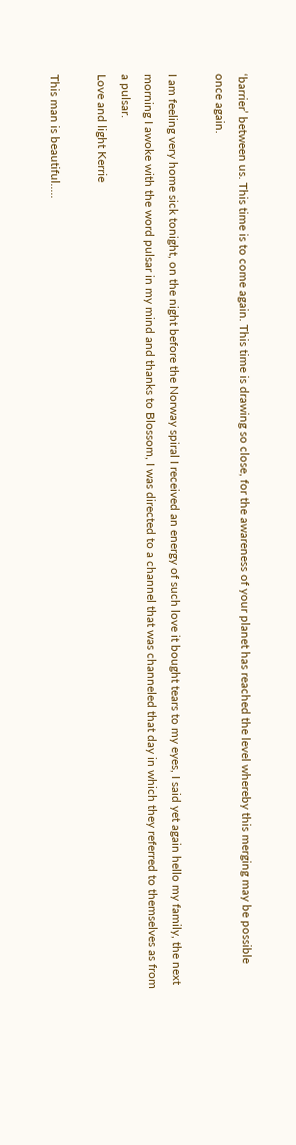‘barrier’ between us. This time is to come again. This time is drawing so close, for the awareness of your planet has reached the level whereby this merging may be possible once again.

I am feeling very home sick tonight, on the night before the Norway spiral I received an energy of such love it bought tears to my eyes, I said yet again hello my family, the next morning I awoke with the word pulsar in my mind and thanks to Blossom, I was directed to a channel that was channeled that day in which they referred to themselves as from a pulsar.
Love and light Kerrie

This man is beautiful.....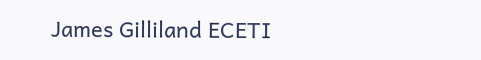James Gilliland ECETI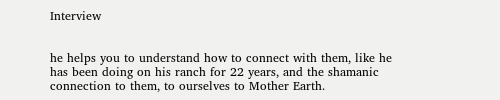Interview


he helps you to understand how to connect with them, like he has been doing on his ranch for 22 years, and the shamanic connection to them, to ourselves to Mother Earth.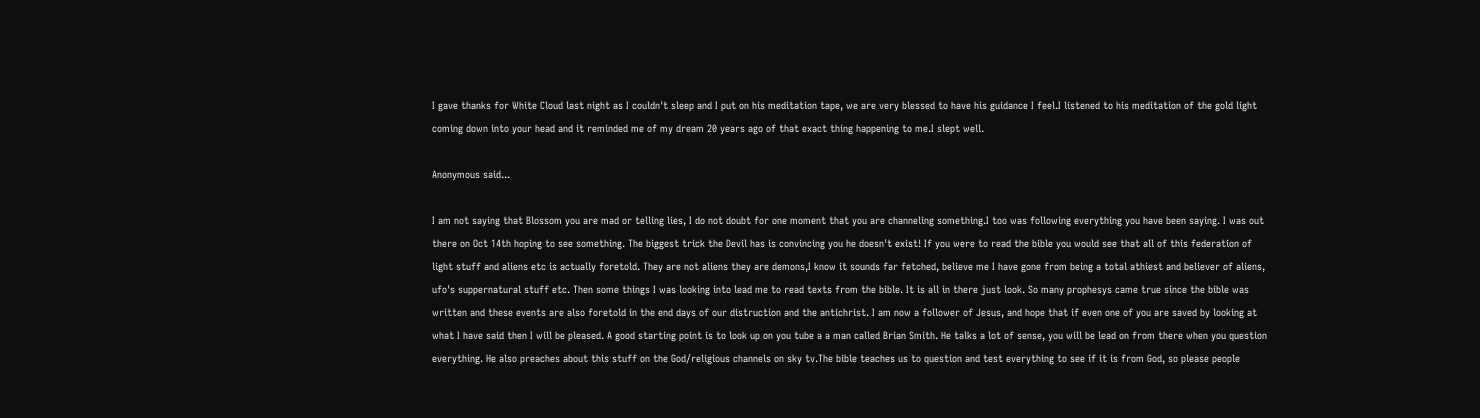I gave thanks for White Cloud last night as I couldn't sleep and I put on his meditation tape, we are very blessed to have his guidance I feel.I listened to his meditation of the gold light coming down into your head and it reminded me of my dream 20 years ago of that exact thing happening to me.I slept well.

Anonymous said...

I am not saying that Blossom you are mad or telling lies, I do not doubt for one moment that you are channeling something.I too was following everything you have been saying. I was out there on Oct 14th hoping to see something. The biggest trick the Devil has is convincing you he doesn't exist! If you were to read the bible you would see that all of this federation of light stuff and aliens etc is actually foretold. They are not aliens they are demons,I know it sounds far fetched, believe me I have gone from being a total athiest and believer of aliens, ufo's suppernatural stuff etc. Then some things I was looking into lead me to read texts from the bible. It is all in there just look. So many prophesys came true since the bible was written and these events are also foretold in the end days of our distruction and the antichrist. I am now a follower of Jesus, and hope that if even one of you are saved by looking at what I have said then I will be pleased. A good starting point is to look up on you tube a a man called Brian Smith. He talks a lot of sense, you will be lead on from there when you question everything. He also preaches about this stuff on the God/religious channels on sky tv.The bible teaches us to question and test everything to see if it is from God, so please people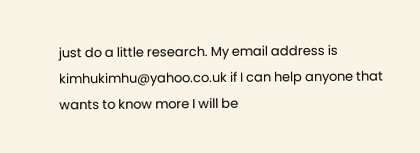just do a little research. My email address is kimhukimhu@yahoo.co.uk if I can help anyone that wants to know more I will be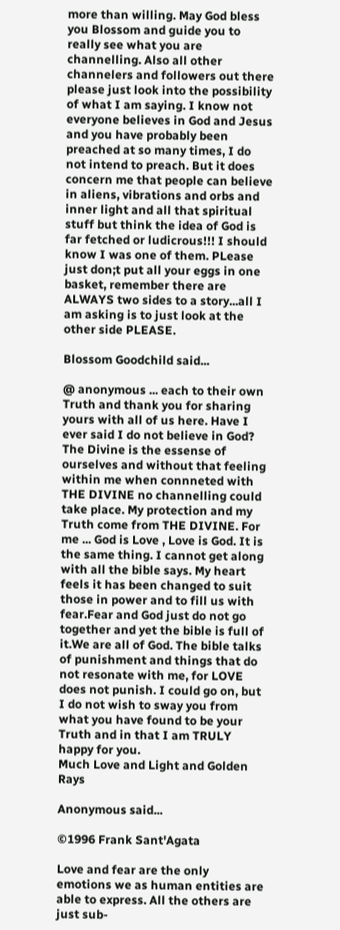more than willing. May God bless you Blossom and guide you to really see what you are channelling. Also all other channelers and followers out there please just look into the possibility of what I am saying. I know not everyone believes in God and Jesus and you have probably been preached at so many times, I do not intend to preach. But it does concern me that people can believe in aliens, vibrations and orbs and inner light and all that spiritual stuff but think the idea of God is far fetched or ludicrous!!! I should know I was one of them. PLease just don;t put all your eggs in one basket, remember there are ALWAYS two sides to a story...all I am asking is to just look at the other side PLEASE.

Blossom Goodchild said...

@ anonymous ... each to their own Truth and thank you for sharing yours with all of us here. Have I ever said I do not believe in God? The Divine is the essense of ourselves and without that feeling within me when connneted with THE DIVINE no channelling could take place. My protection and my Truth come from THE DIVINE. For me ... God is Love , Love is God. It is the same thing. I cannot get along with all the bible says. My heart feels it has been changed to suit those in power and to fill us with fear.Fear and God just do not go together and yet the bible is full of it.We are all of God. The bible talks of punishment and things that do not resonate with me, for LOVE does not punish. I could go on, but I do not wish to sway you from what you have found to be your Truth and in that I am TRULY happy for you.
Much Love and Light and Golden Rays

Anonymous said...

©1996 Frank Sant'Agata

Love and fear are the only emotions we as human entities are able to express. All the others are just sub-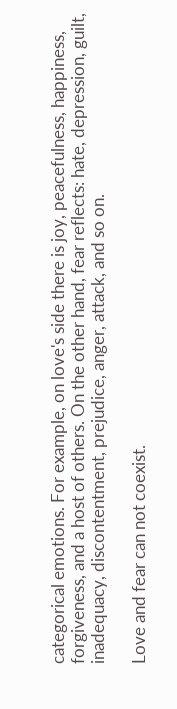categorical emotions. For example, on love's side there is joy, peacefulness, happiness, forgiveness, and a host of others. On the other hand, fear reflects: hate, depression, guilt, inadequacy, discontentment, prejudice, anger, attack, and so on.

Love and fear can not coexist.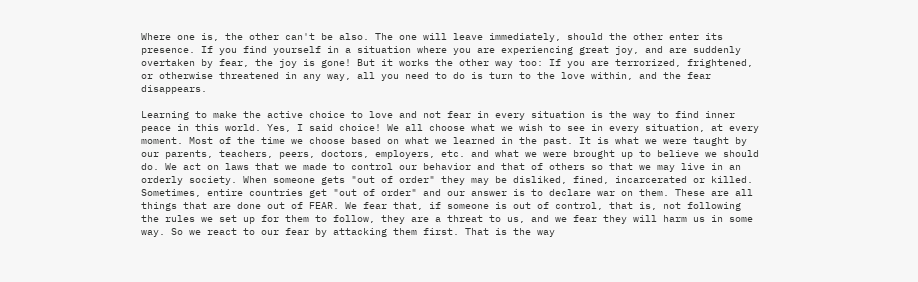Where one is, the other can't be also. The one will leave immediately, should the other enter its presence. If you find yourself in a situation where you are experiencing great joy, and are suddenly overtaken by fear, the joy is gone! But it works the other way too: If you are terrorized, frightened, or otherwise threatened in any way, all you need to do is turn to the love within, and the fear disappears.

Learning to make the active choice to love and not fear in every situation is the way to find inner peace in this world. Yes, I said choice! We all choose what we wish to see in every situation, at every moment. Most of the time we choose based on what we learned in the past. It is what we were taught by our parents, teachers, peers, doctors, employers, etc. and what we were brought up to believe we should do. We act on laws that we made to control our behavior and that of others so that we may live in an orderly society. When someone gets "out of order" they may be disliked, fined, incarcerated or killed. Sometimes, entire countries get "out of order" and our answer is to declare war on them. These are all things that are done out of FEAR. We fear that, if someone is out of control, that is, not following the rules we set up for them to follow, they are a threat to us, and we fear they will harm us in some way. So we react to our fear by attacking them first. That is the way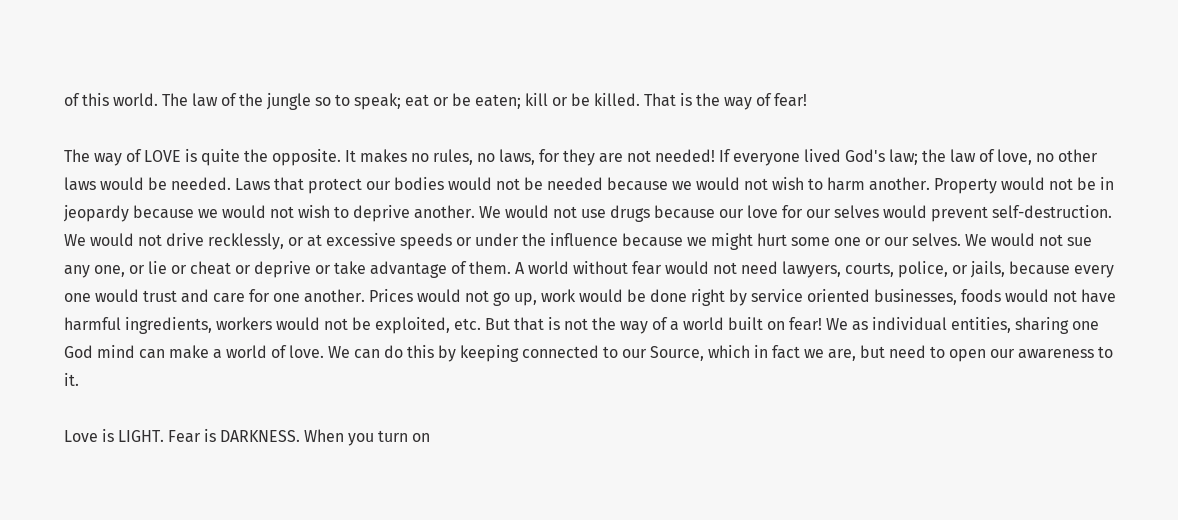of this world. The law of the jungle so to speak; eat or be eaten; kill or be killed. That is the way of fear!

The way of LOVE is quite the opposite. It makes no rules, no laws, for they are not needed! If everyone lived God's law; the law of love, no other laws would be needed. Laws that protect our bodies would not be needed because we would not wish to harm another. Property would not be in jeopardy because we would not wish to deprive another. We would not use drugs because our love for our selves would prevent self-destruction. We would not drive recklessly, or at excessive speeds or under the influence because we might hurt some one or our selves. We would not sue any one, or lie or cheat or deprive or take advantage of them. A world without fear would not need lawyers, courts, police, or jails, because every one would trust and care for one another. Prices would not go up, work would be done right by service oriented businesses, foods would not have harmful ingredients, workers would not be exploited, etc. But that is not the way of a world built on fear! We as individual entities, sharing one God mind can make a world of love. We can do this by keeping connected to our Source, which in fact we are, but need to open our awareness to it.

Love is LIGHT. Fear is DARKNESS. When you turn on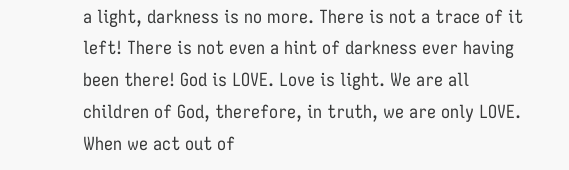a light, darkness is no more. There is not a trace of it left! There is not even a hint of darkness ever having been there! God is LOVE. Love is light. We are all children of God, therefore, in truth, we are only LOVE. When we act out of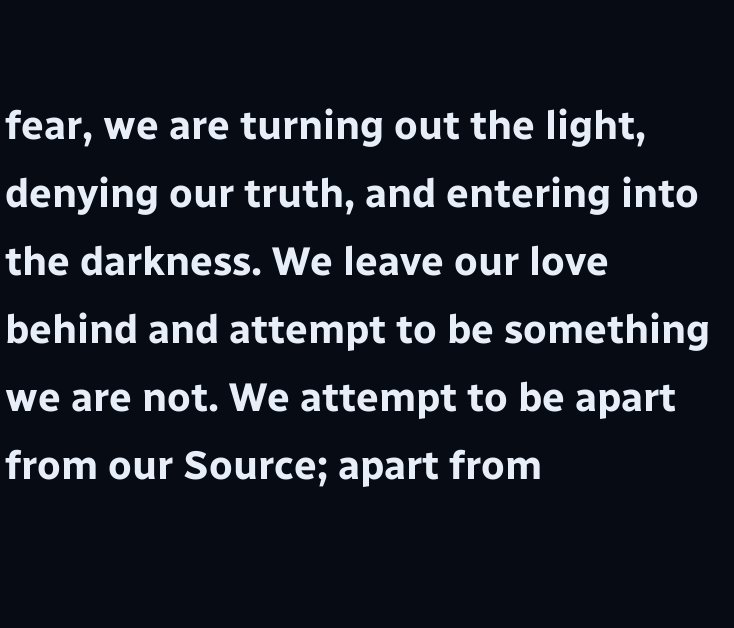fear, we are turning out the light, denying our truth, and entering into the darkness. We leave our love behind and attempt to be something we are not. We attempt to be apart from our Source; apart from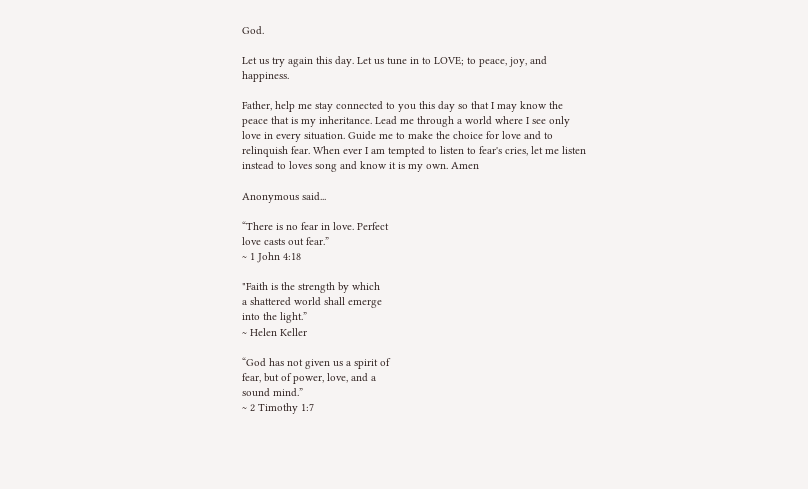God.

Let us try again this day. Let us tune in to LOVE; to peace, joy, and happiness.

Father, help me stay connected to you this day so that I may know the peace that is my inheritance. Lead me through a world where I see only love in every situation. Guide me to make the choice for love and to relinquish fear. When ever I am tempted to listen to fear's cries, let me listen instead to loves song and know it is my own. Amen

Anonymous said...

“There is no fear in love. Perfect
love casts out fear.”
~ 1 John 4:18

"Faith is the strength by which
a shattered world shall emerge
into the light.”
~ Helen Keller

“God has not given us a spirit of
fear, but of power, love, and a
sound mind.”
~ 2 Timothy 1:7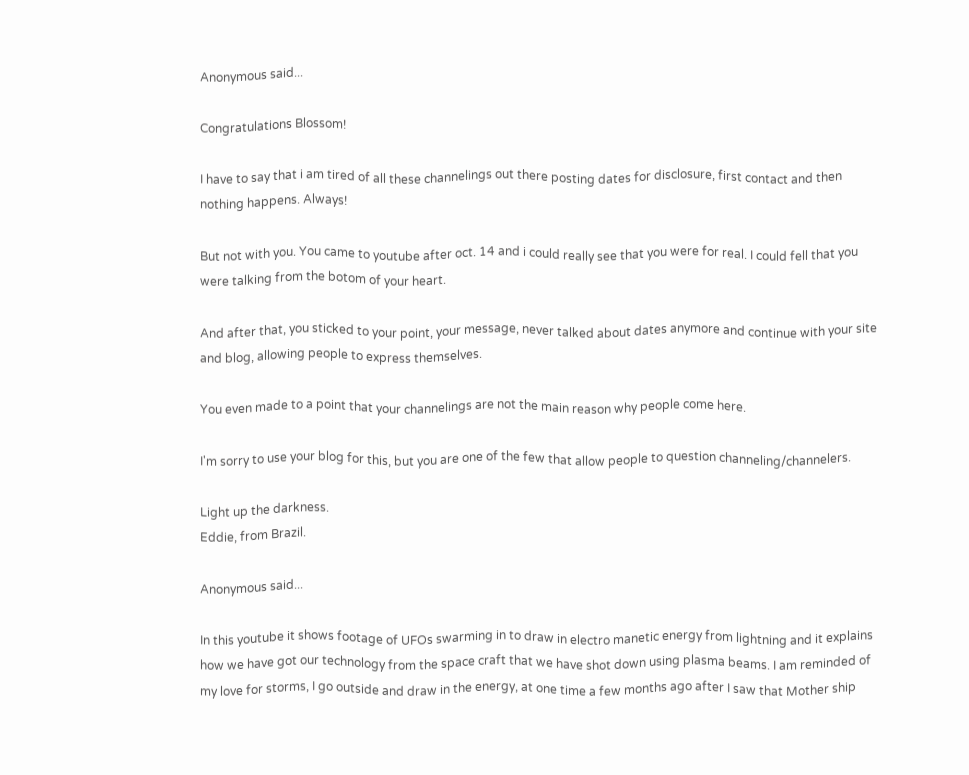Anonymous said...

Congratulations Blossom!

I have to say that i am tired of all these channelings out there posting dates for disclosure, first contact and then nothing happens. Always!

But not with you. You came to youtube after oct. 14 and i could really see that you were for real. I could fell that you were talking from the botom of your heart.

And after that, you sticked to your point, your message, never talked about dates anymore and continue with your site and blog, allowing people to express themselves.

You even made to a point that your channelings are not the main reason why people come here.

I'm sorry to use your blog for this, but you are one of the few that allow people to question channeling/channelers.

Light up the darkness.
Eddie, from Brazil.

Anonymous said...

In this youtube it shows footage of UFOs swarming in to draw in electro manetic energy from lightning and it explains how we have got our technology from the space craft that we have shot down using plasma beams. I am reminded of my love for storms, I go outside and draw in the energy, at one time a few months ago after I saw that Mother ship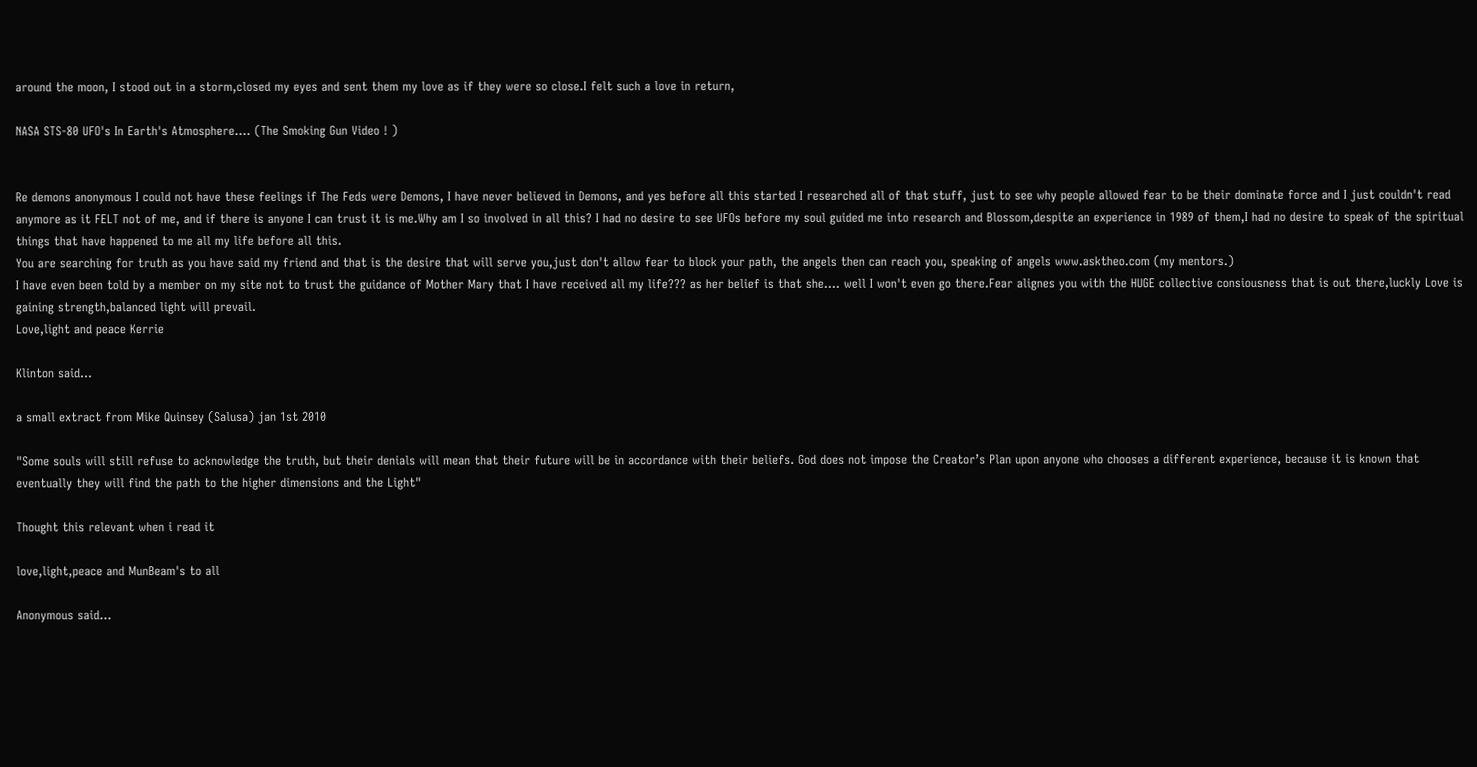around the moon, I stood out in a storm,closed my eyes and sent them my love as if they were so close.I felt such a love in return,

NASA STS-80 UFO's In Earth's Atmosphere.... (The Smoking Gun Video ! )


Re demons anonymous I could not have these feelings if The Feds were Demons, I have never believed in Demons, and yes before all this started I researched all of that stuff, just to see why people allowed fear to be their dominate force and I just couldn't read anymore as it FELT not of me, and if there is anyone I can trust it is me.Why am I so involved in all this? I had no desire to see UFOs before my soul guided me into research and Blossom,despite an experience in 1989 of them,I had no desire to speak of the spiritual things that have happened to me all my life before all this.
You are searching for truth as you have said my friend and that is the desire that will serve you,just don't allow fear to block your path, the angels then can reach you, speaking of angels www.asktheo.com (my mentors.)
I have even been told by a member on my site not to trust the guidance of Mother Mary that I have received all my life??? as her belief is that she.... well I won't even go there.Fear alignes you with the HUGE collective consiousness that is out there,luckly Love is gaining strength,balanced light will prevail.
Love,light and peace Kerrie

Klinton said...

a small extract from Mike Quinsey (Salusa) jan 1st 2010

"Some souls will still refuse to acknowledge the truth, but their denials will mean that their future will be in accordance with their beliefs. God does not impose the Creator’s Plan upon anyone who chooses a different experience, because it is known that eventually they will find the path to the higher dimensions and the Light"

Thought this relevant when i read it

love,light,peace and MunBeam's to all

Anonymous said...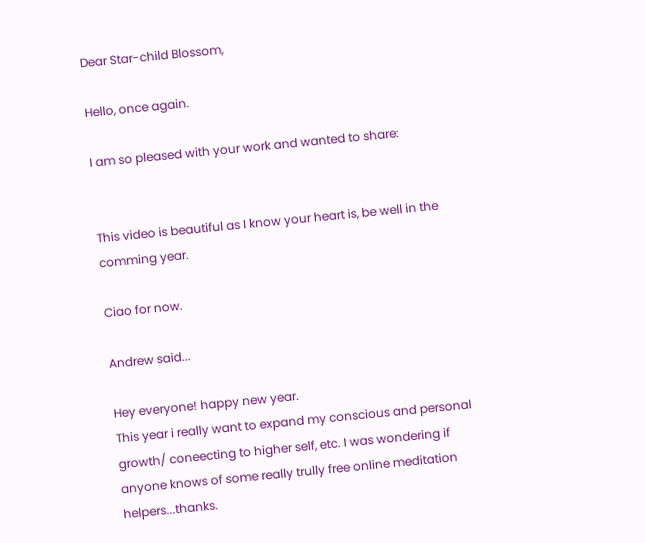Dear Star-child Blossom,

Hello, once again.

I am so pleased with your work and wanted to share:


This video is beautiful as I know your heart is, be well in the comming year.

Ciao for now.

Andrew said...

Hey everyone! happy new year.
This year i really want to expand my conscious and personal growth/ coneecting to higher self, etc. I was wondering if anyone knows of some really trully free online meditation helpers...thanks.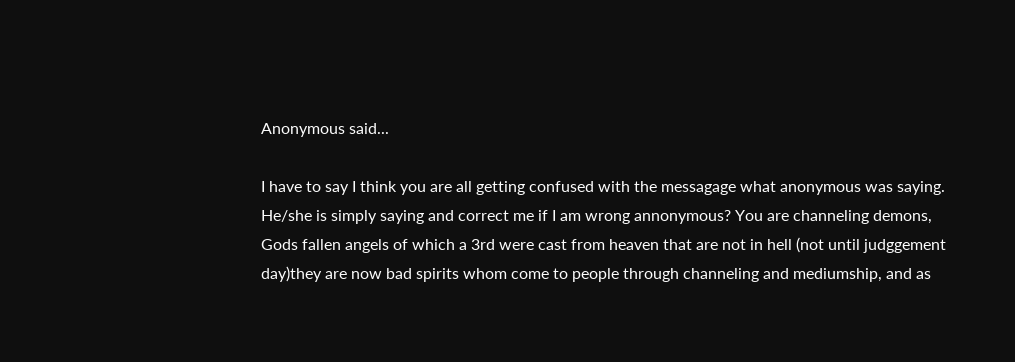Anonymous said...

I have to say I think you are all getting confused with the messagage what anonymous was saying. He/she is simply saying and correct me if I am wrong annonymous? You are channeling demons, Gods fallen angels of which a 3rd were cast from heaven that are not in hell (not until judggement day)they are now bad spirits whom come to people through channeling and mediumship, and as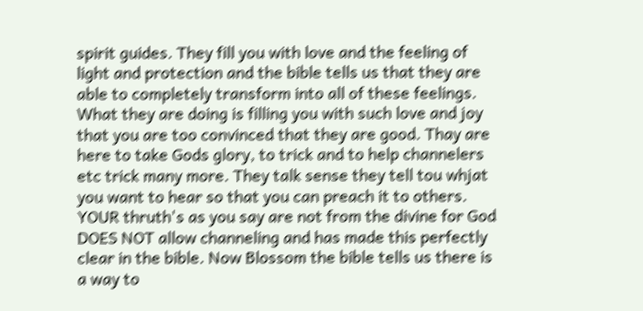spirit guides. They fill you with love and the feeling of light and protection and the bible tells us that they are able to completely transform into all of these feelings. What they are doing is filling you with such love and joy that you are too convinced that they are good. Thay are here to take Gods glory, to trick and to help channelers etc trick many more. They talk sense they tell tou whjat you want to hear so that you can preach it to others. YOUR thruth's as you say are not from the divine for God DOES NOT allow channeling and has made this perfectly clear in the bible. Now Blossom the bible tells us there is a way to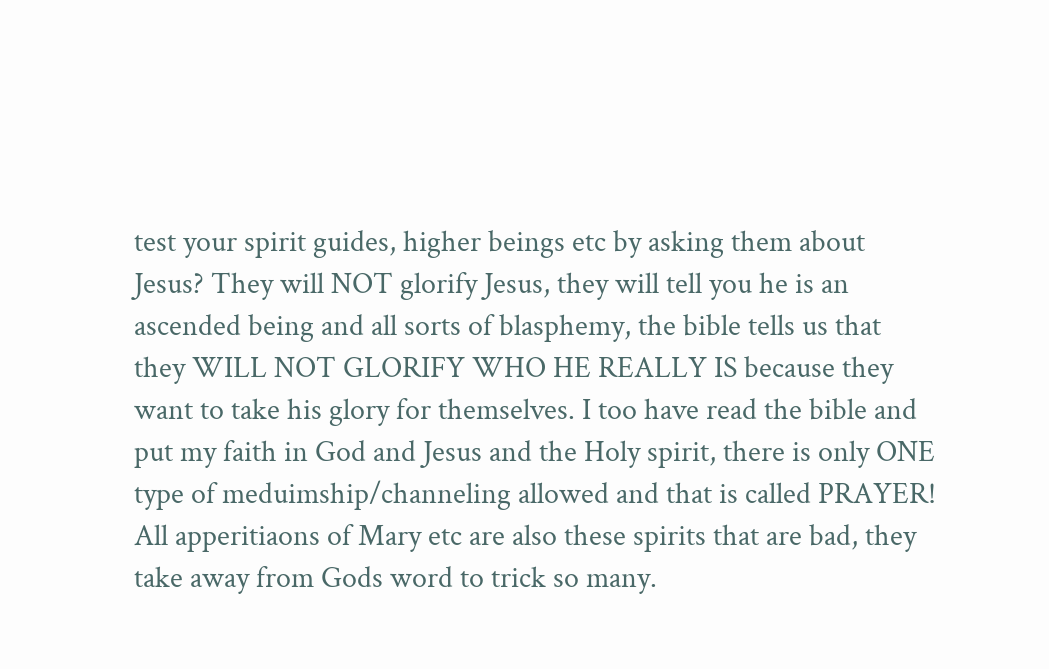test your spirit guides, higher beings etc by asking them about Jesus? They will NOT glorify Jesus, they will tell you he is an ascended being and all sorts of blasphemy, the bible tells us that they WILL NOT GLORIFY WHO HE REALLY IS because they want to take his glory for themselves. I too have read the bible and put my faith in God and Jesus and the Holy spirit, there is only ONE type of meduimship/channeling allowed and that is called PRAYER! All apperitiaons of Mary etc are also these spirits that are bad, they take away from Gods word to trick so many.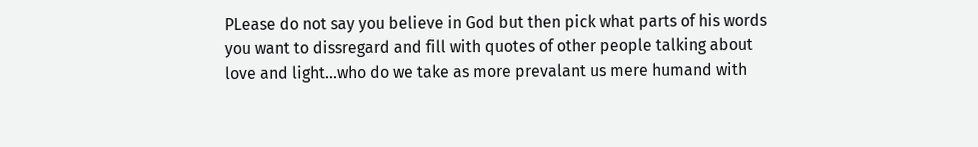PLease do not say you believe in God but then pick what parts of his words you want to dissregard and fill with quotes of other people talking about love and light...who do we take as more prevalant us mere humand with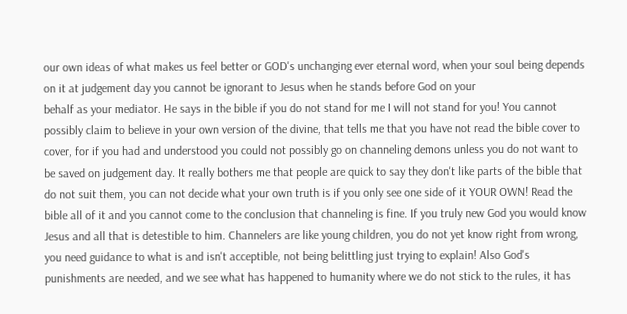our own ideas of what makes us feel better or GOD's unchanging ever eternal word, when your soul being depends on it at judgement day you cannot be ignorant to Jesus when he stands before God on your
behalf as your mediator. He says in the bible if you do not stand for me I will not stand for you! You cannot possibly claim to believe in your own version of the divine, that tells me that you have not read the bible cover to cover, for if you had and understood you could not possibly go on channeling demons unless you do not want to be saved on judgement day. It really bothers me that people are quick to say they don't like parts of the bible that do not suit them, you can not decide what your own truth is if you only see one side of it YOUR OWN! Read the bible all of it and you cannot come to the conclusion that channeling is fine. If you truly new God you would know Jesus and all that is detestible to him. Channelers are like young children, you do not yet know right from wrong, you need guidance to what is and isn't acceptible, not being belittling just trying to explain! Also God's punishments are needed, and we see what has happened to humanity where we do not stick to the rules, it has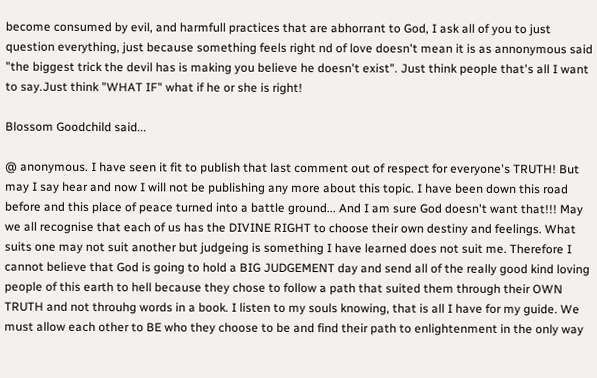become consumed by evil, and harmfull practices that are abhorrant to God, I ask all of you to just question everything, just because something feels right nd of love doesn't mean it is as annonymous said "the biggest trick the devil has is making you believe he doesn't exist". Just think people that's all I want to say.Just think "WHAT IF" what if he or she is right!

Blossom Goodchild said...

@ anonymous. I have seen it fit to publish that last comment out of respect for everyone's TRUTH! But may I say hear and now I will not be publishing any more about this topic. I have been down this road before and this place of peace turned into a battle ground... And I am sure God doesn't want that!!! May we all recognise that each of us has the DIVINE RIGHT to choose their own destiny and feelings. What suits one may not suit another but judgeing is something I have learned does not suit me. Therefore I cannot believe that God is going to hold a BIG JUDGEMENT day and send all of the really good kind loving people of this earth to hell because they chose to follow a path that suited them through their OWN TRUTH and not throuhg words in a book. I listen to my souls knowing, that is all I have for my guide. We must allow each other to BE who they choose to be and find their path to enlightenment in the only way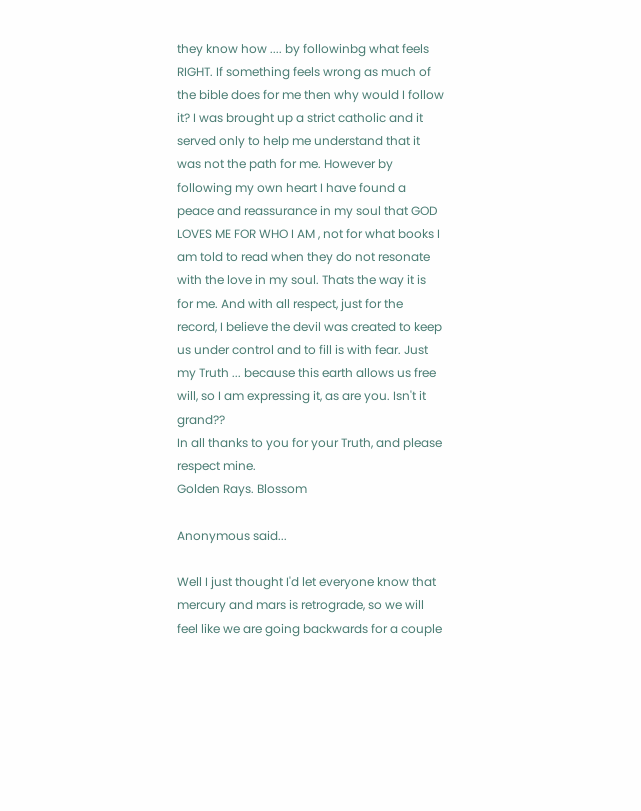they know how .... by followinbg what feels RIGHT. If something feels wrong as much of the bible does for me then why would I follow it? I was brought up a strict catholic and it served only to help me understand that it was not the path for me. However by following my own heart I have found a peace and reassurance in my soul that GOD LOVES ME FOR WHO I AM , not for what books I am told to read when they do not resonate with the love in my soul. Thats the way it is for me. And with all respect, just for the record, I believe the devil was created to keep us under control and to fill is with fear. Just my Truth ... because this earth allows us free will, so I am expressing it, as are you. Isn't it grand??
In all thanks to you for your Truth, and please respect mine.
Golden Rays. Blossom

Anonymous said...

Well I just thought I'd let everyone know that mercury and mars is retrograde, so we will feel like we are going backwards for a couple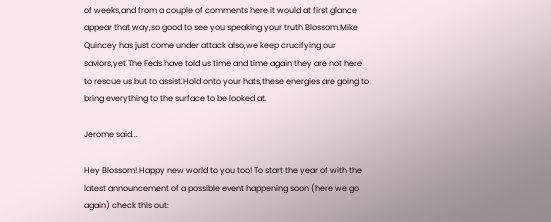of weeks,and from a couple of comments here it would at first glance appear that way,so good to see you speaking your truth Blossom.Mike Quincey has just come under attack also,we keep crucifying our saviors,yet The Feds have told us time and time again they are not here to rescue us but to assist.Hold onto your hats,these energies are going to bring everything to the surface to be looked at.

Jerome said...

Hey Blossom! Happy new world to you too! To start the year of with the latest announcement of a possible event happening soon (here we go again) check this out: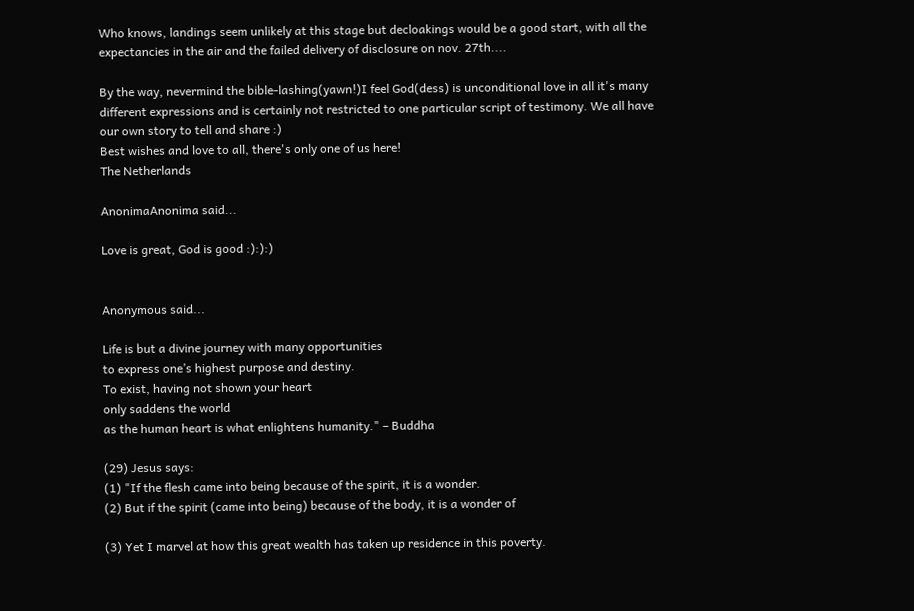Who knows, landings seem unlikely at this stage but decloakings would be a good start, with all the expectancies in the air and the failed delivery of disclosure on nov. 27th....

By the way, nevermind the bible-lashing(yawn!)I feel God(dess) is unconditional love in all it's many different expressions and is certainly not restricted to one particular script of testimony. We all have our own story to tell and share :)
Best wishes and love to all, there's only one of us here!
The Netherlands

AnonimaAnonima said...

Love is great, God is good :):):)


Anonymous said...

Life is but a divine journey with many opportunities
to express one’s highest purpose and destiny.
To exist, having not shown your heart
only saddens the world
as the human heart is what enlightens humanity." – Buddha

(29) Jesus says:
(1) "If the flesh came into being because of the spirit, it is a wonder.
(2) But if the spirit (came into being) because of the body, it is a wonder of

(3) Yet I marvel at how this great wealth has taken up residence in this poverty.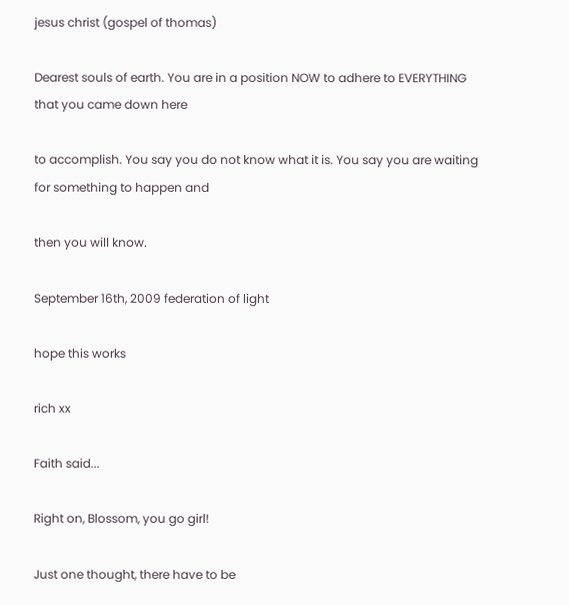jesus christ (gospel of thomas)

Dearest souls of earth. You are in a position NOW to adhere to EVERYTHING that you came down here

to accomplish. You say you do not know what it is. You say you are waiting for something to happen and

then you will know.

September 16th, 2009 federation of light

hope this works

rich xx

Faith said...

Right on, Blossom, you go girl!

Just one thought, there have to be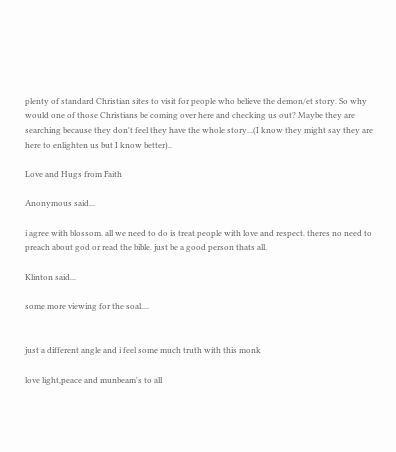plenty of standard Christian sites to visit for people who believe the demon/et story. So why would one of those Christians be coming over here and checking us out? Maybe they are searching because they don't feel they have the whole story...(I know they might say they are here to enlighten us but I know better)..

Love and Hugs from Faith

Anonymous said...

i agree with blossom. all we need to do is treat people with love and respect. theres no need to preach about god or read the bible. just be a good person thats all.

Klinton said...

some more viewing for the soal....


just a different angle and i feel some much truth with this monk

love light,peace and munbeam's to all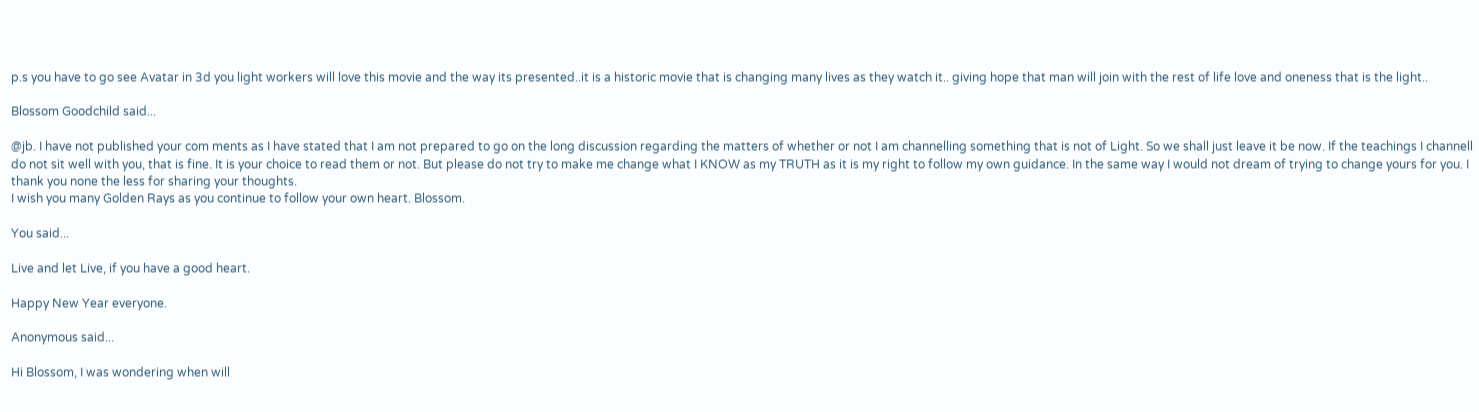p.s you have to go see Avatar in 3d you light workers will love this movie and the way its presented..it is a historic movie that is changing many lives as they watch it.. giving hope that man will join with the rest of life love and oneness that is the light..

Blossom Goodchild said...

@jb. I have not published your com ments as I have stated that I am not prepared to go on the long discussion regarding the matters of whether or not I am channelling something that is not of Light. So we shall just leave it be now. If the teachings I channell do not sit well with you, that is fine. It is your choice to read them or not. But please do not try to make me change what I KNOW as my TRUTH as it is my right to follow my own guidance. In the same way I would not dream of trying to change yours for you. I thank you none the less for sharing your thoughts.
I wish you many Golden Rays as you continue to follow your own heart. Blossom.

You said...

Live and let Live, if you have a good heart.

Happy New Year everyone.

Anonymous said...

Hi Blossom, I was wondering when will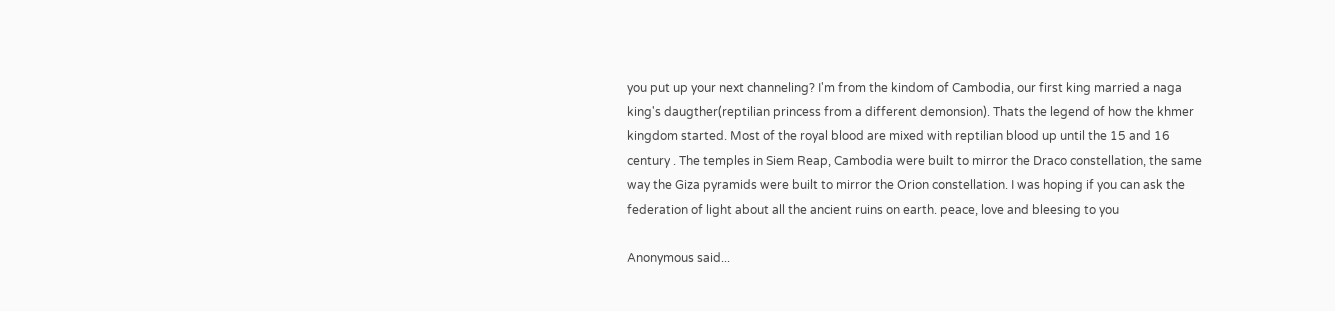you put up your next channeling? I'm from the kindom of Cambodia, our first king married a naga king's daugther(reptilian princess from a different demonsion). Thats the legend of how the khmer kingdom started. Most of the royal blood are mixed with reptilian blood up until the 15 and 16 century . The temples in Siem Reap, Cambodia were built to mirror the Draco constellation, the same way the Giza pyramids were built to mirror the Orion constellation. I was hoping if you can ask the federation of light about all the ancient ruins on earth. peace, love and bleesing to you

Anonymous said...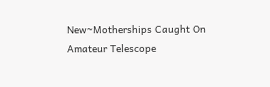New~Motherships Caught On Amateur Telescope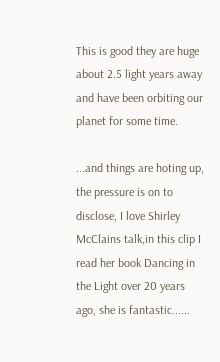This is good they are huge about 2.5 light years away and have been orbiting our planet for some time.

...and things are hoting up, the pressure is on to disclose, I love Shirley McClains talk,in this clip I read her book Dancing in the Light over 20 years ago, she is fantastic......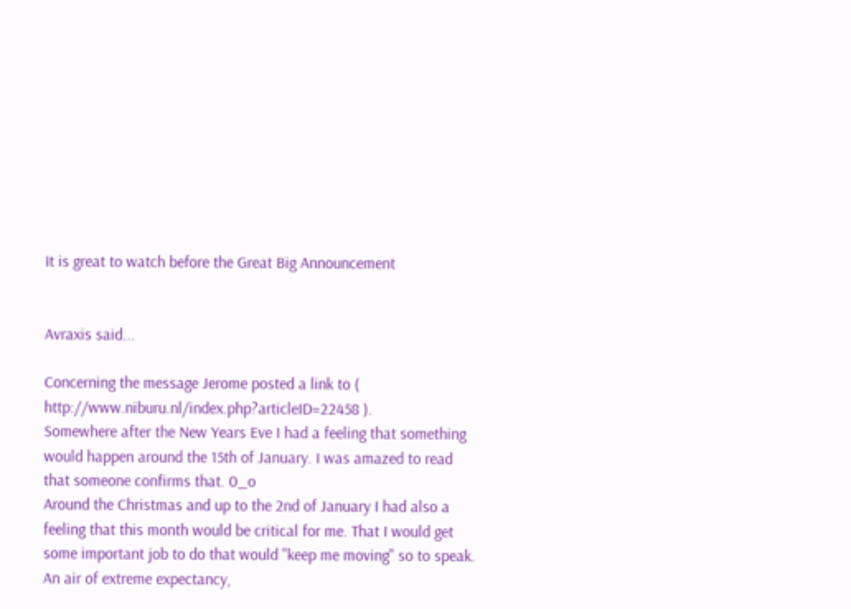It is great to watch before the Great Big Announcement


Avraxis said...

Concerning the message Jerome posted a link to ( http://www.niburu.nl/index.php?articleID=22458 ).
Somewhere after the New Years Eve I had a feeling that something would happen around the 15th of January. I was amazed to read that someone confirms that. 0_o
Around the Christmas and up to the 2nd of January I had also a feeling that this month would be critical for me. That I would get some important job to do that would "keep me moving" so to speak. An air of extreme expectancy,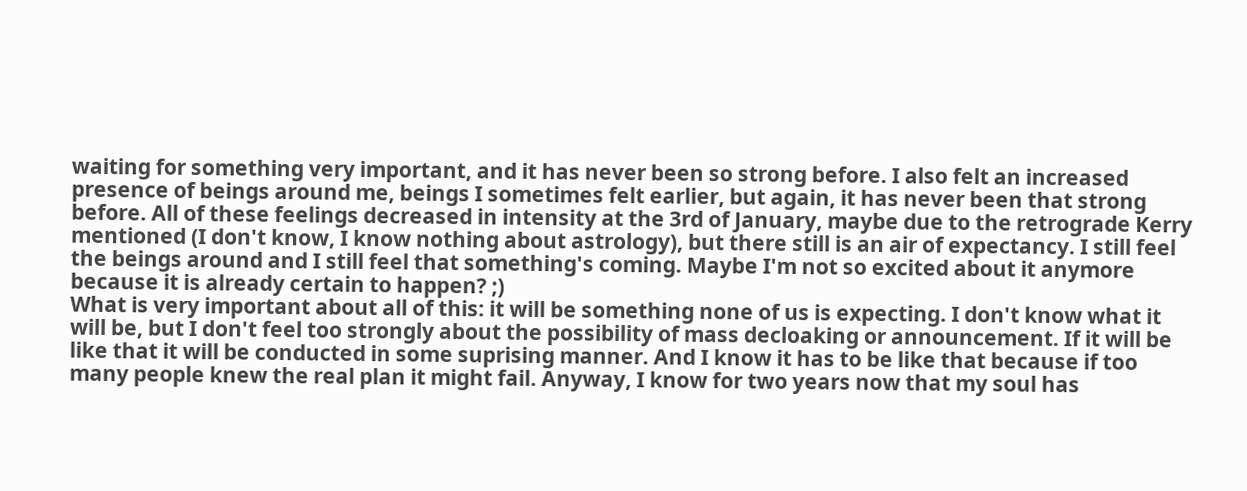waiting for something very important, and it has never been so strong before. I also felt an increased presence of beings around me, beings I sometimes felt earlier, but again, it has never been that strong before. All of these feelings decreased in intensity at the 3rd of January, maybe due to the retrograde Kerry mentioned (I don't know, I know nothing about astrology), but there still is an air of expectancy. I still feel the beings around and I still feel that something's coming. Maybe I'm not so excited about it anymore because it is already certain to happen? ;)
What is very important about all of this: it will be something none of us is expecting. I don't know what it will be, but I don't feel too strongly about the possibility of mass decloaking or announcement. If it will be like that it will be conducted in some suprising manner. And I know it has to be like that because if too many people knew the real plan it might fail. Anyway, I know for two years now that my soul has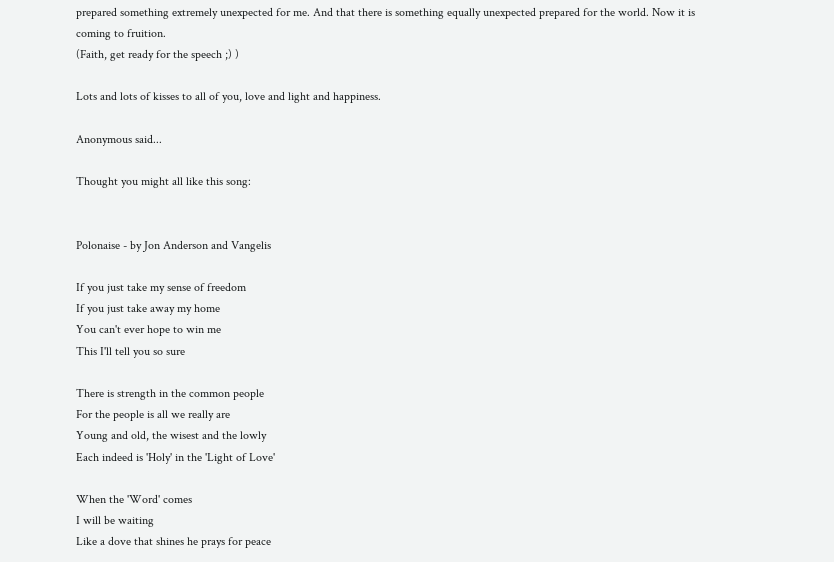prepared something extremely unexpected for me. And that there is something equally unexpected prepared for the world. Now it is coming to fruition.
(Faith, get ready for the speech ;) )

Lots and lots of kisses to all of you, love and light and happiness.

Anonymous said...

Thought you might all like this song:


Polonaise - by Jon Anderson and Vangelis

If you just take my sense of freedom
If you just take away my home
You can't ever hope to win me
This I'll tell you so sure

There is strength in the common people
For the people is all we really are
Young and old, the wisest and the lowly
Each indeed is 'Holy' in the 'Light of Love'

When the 'Word' comes
I will be waiting
Like a dove that shines he prays for peace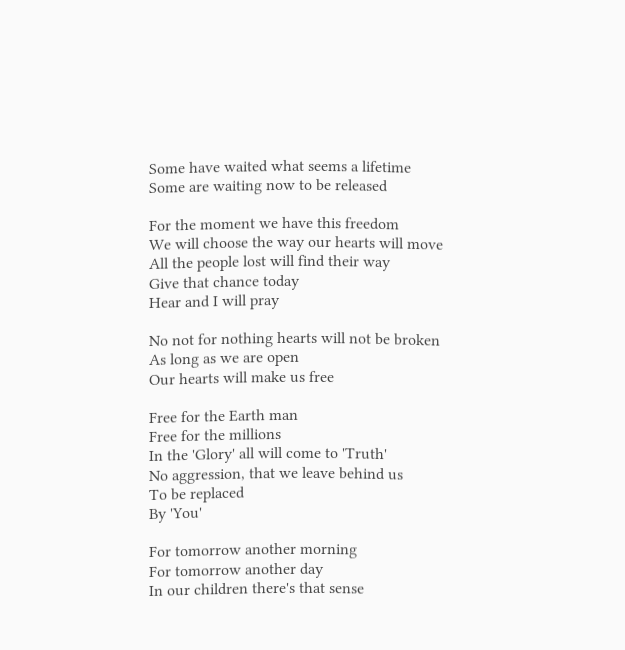Some have waited what seems a lifetime
Some are waiting now to be released

For the moment we have this freedom
We will choose the way our hearts will move
All the people lost will find their way
Give that chance today
Hear and I will pray

No not for nothing hearts will not be broken
As long as we are open
Our hearts will make us free

Free for the Earth man
Free for the millions
In the 'Glory' all will come to 'Truth'
No aggression, that we leave behind us
To be replaced
By 'You'

For tomorrow another morning
For tomorrow another day
In our children there's that sense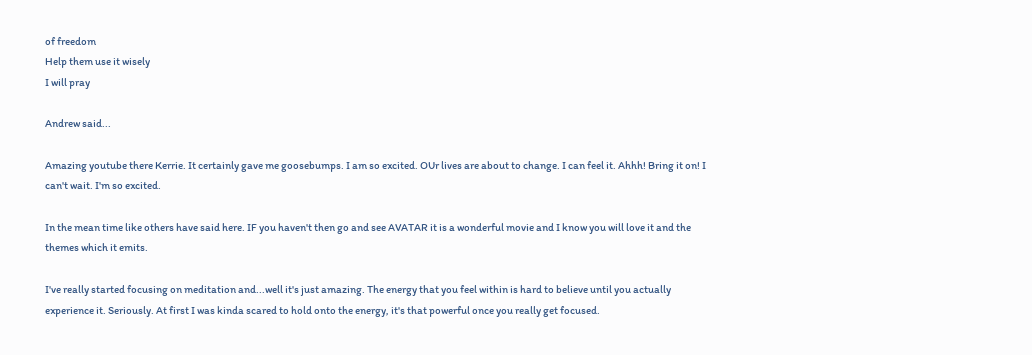of freedom
Help them use it wisely
I will pray

Andrew said...

Amazing youtube there Kerrie. It certainly gave me goosebumps. I am so excited. OUr lives are about to change. I can feel it. Ahhh! Bring it on! I can't wait. I'm so excited.

In the mean time like others have said here. IF you haven't then go and see AVATAR it is a wonderful movie and I know you will love it and the themes which it emits.

I've really started focusing on meditation and...well it's just amazing. The energy that you feel within is hard to believe until you actually experience it. Seriously. At first I was kinda scared to hold onto the energy, it's that powerful once you really get focused.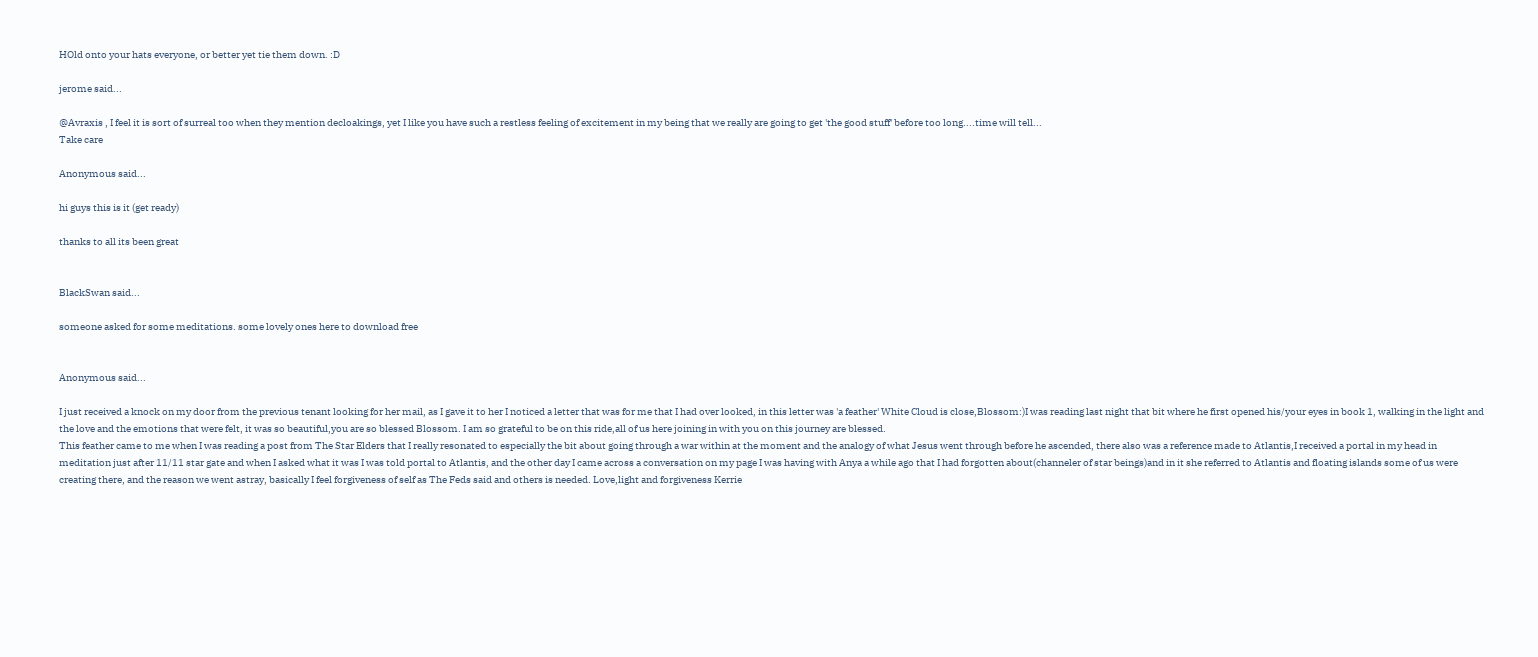HOld onto your hats everyone, or better yet tie them down. :D

jerome said...

@Avraxis , I feel it is sort of surreal too when they mention decloakings, yet I like you have such a restless feeling of excitement in my being that we really are going to get 'the good stuff' before too long....time will tell...
Take care

Anonymous said...

hi guys this is it (get ready)

thanks to all its been great


BlackSwan said...

someone asked for some meditations. some lovely ones here to download free


Anonymous said...

I just received a knock on my door from the previous tenant looking for her mail, as I gave it to her I noticed a letter that was for me that I had over looked, in this letter was 'a feather' White Cloud is close,Blossom:)I was reading last night that bit where he first opened his/your eyes in book 1, walking in the light and the love and the emotions that were felt, it was so beautiful,you are so blessed Blossom. I am so grateful to be on this ride,all of us here joining in with you on this journey are blessed.
This feather came to me when I was reading a post from The Star Elders that I really resonated to especially the bit about going through a war within at the moment and the analogy of what Jesus went through before he ascended, there also was a reference made to Atlantis,I received a portal in my head in meditation just after 11/11 star gate and when I asked what it was I was told portal to Atlantis, and the other day I came across a conversation on my page I was having with Anya a while ago that I had forgotten about(channeler of star beings)and in it she referred to Atlantis and floating islands some of us were creating there, and the reason we went astray, basically I feel forgiveness of self as The Feds said and others is needed. Love,light and forgiveness Kerrie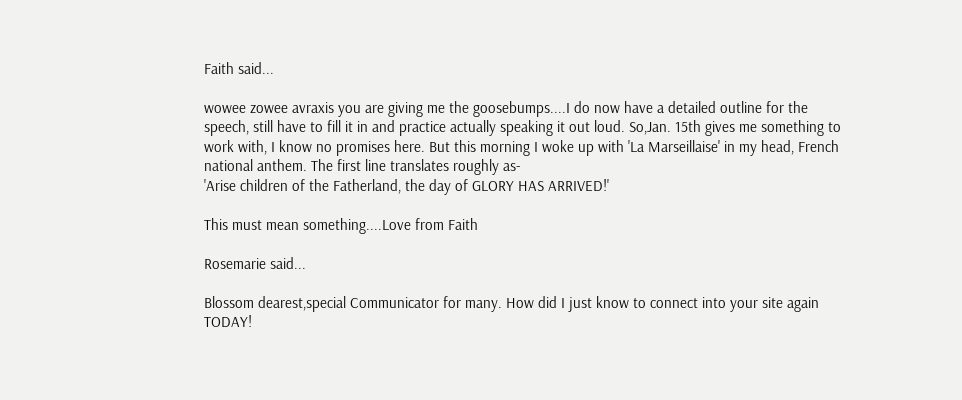Faith said...

wowee zowee avraxis you are giving me the goosebumps....I do now have a detailed outline for the speech, still have to fill it in and practice actually speaking it out loud. So,Jan. 15th gives me something to work with, I know no promises here. But this morning I woke up with 'La Marseillaise' in my head, French national anthem. The first line translates roughly as-
'Arise children of the Fatherland, the day of GLORY HAS ARRIVED!'

This must mean something....Love from Faith

Rosemarie said...

Blossom dearest,special Communicator for many. How did I just know to connect into your site again TODAY!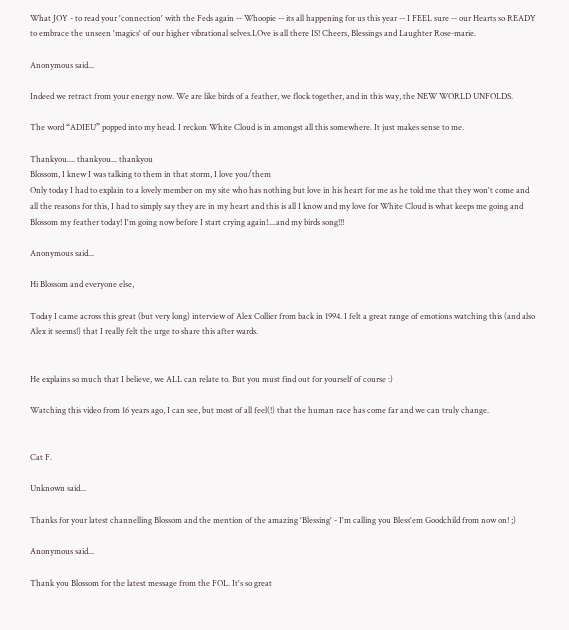What JOY - to read your 'connection' with the Feds again -- Whoopie -- its all happening for us this year -- I FEEL sure -- our Hearts so READY to embrace the unseen 'magics' of our higher vibrational selves.LOve is all there IS! Cheers, Blessings and Laughter Rose-marie.

Anonymous said...

Indeed we retract from your energy now. We are like birds of a feather, we flock together, and in this way, the NEW WORLD UNFOLDS.

The word “ADIEU” popped into my head. I reckon White Cloud is in amongst all this somewhere. It just makes sense to me.

Thankyou.... thankyou... thankyou
Blossom, I knew I was talking to them in that storm, I love you/them
Only today I had to explain to a lovely member on my site who has nothing but love in his heart for me as he told me that they won't come and all the reasons for this, I had to simply say they are in my heart and this is all I know and my love for White Cloud is what keeps me going and Blossom my feather today! I'm going now before I start crying again!....and my birds song!!!

Anonymous said...

Hi Blossom and everyone else,

Today I came across this great (but very long) interview of Alex Collier from back in 1994. I felt a great range of emotions watching this (and also Alex it seems!) that I really felt the urge to share this after wards.


He explains so much that I believe, we ALL can relate to. But you must find out for yourself of course :)

Watching this video from 16 years ago, I can see, but most of all feel(!) that the human race has come far and we can truly change.


Cat F.

Unknown said...

Thanks for your latest channelling Blossom and the mention of the amazing 'Blessing' - I'm calling you Bless'em Goodchild from now on! ;)

Anonymous said...

Thank you Blossom for the latest message from the FOL. It's so great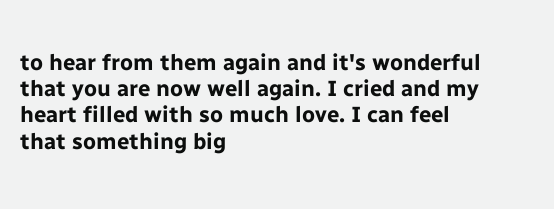to hear from them again and it's wonderful that you are now well again. I cried and my heart filled with so much love. I can feel that something big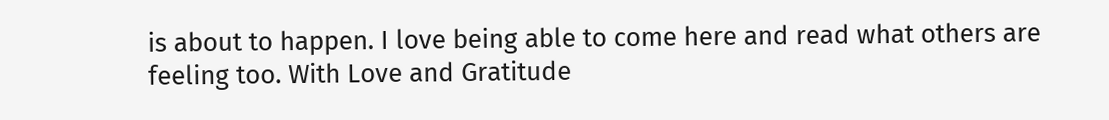is about to happen. I love being able to come here and read what others are feeling too. With Love and Gratitude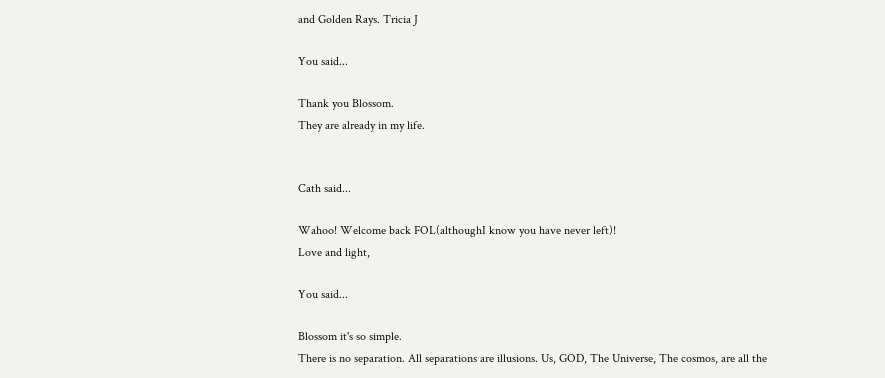and Golden Rays. Tricia J

You said...

Thank you Blossom.
They are already in my life.


Cath said...

Wahoo! Welcome back FOL(althoughI know you have never left)!
Love and light,

You said...

Blossom it's so simple.
There is no separation. All separations are illusions. Us, GOD, The Universe, The cosmos, are all the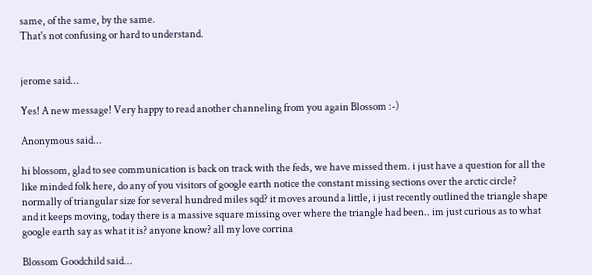same, of the same, by the same.
That's not confusing or hard to understand.


jerome said...

Yes! A new message! Very happy to read another channeling from you again Blossom :-)

Anonymous said...

hi blossom, glad to see communication is back on track with the feds, we have missed them. i just have a question for all the like minded folk here, do any of you visitors of google earth notice the constant missing sections over the arctic circle? normally of triangular size for several hundred miles sqd? it moves around a little, i just recently outlined the triangle shape and it keeps moving, today there is a massive square missing over where the triangle had been.. im just curious as to what google earth say as what it is? anyone know? all my love corrina

Blossom Goodchild said...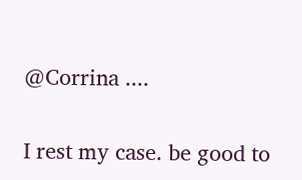@Corrina ....

I rest my case. be good to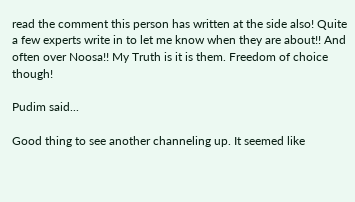read the comment this person has written at the side also! Quite a few experts write in to let me know when they are about!! And often over Noosa!! My Truth is it is them. Freedom of choice though!

Pudim said...

Good thing to see another channeling up. It seemed like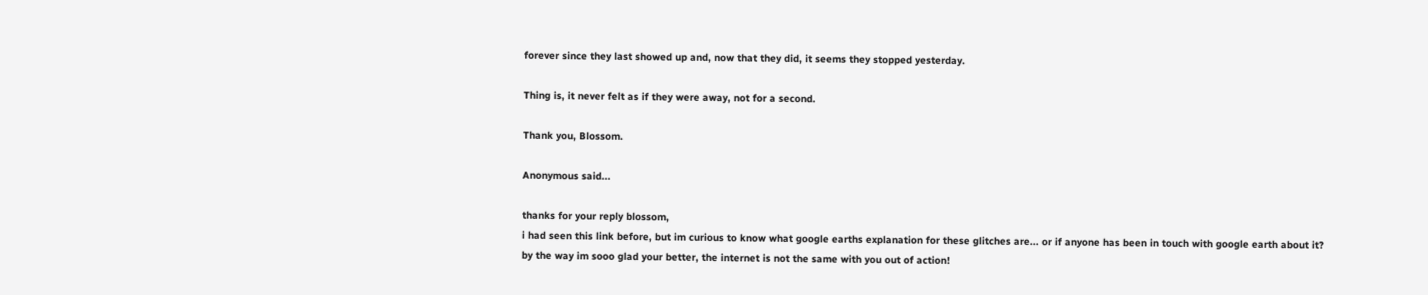forever since they last showed up and, now that they did, it seems they stopped yesterday.

Thing is, it never felt as if they were away, not for a second.

Thank you, Blossom.

Anonymous said...

thanks for your reply blossom,
i had seen this link before, but im curious to know what google earths explanation for these glitches are... or if anyone has been in touch with google earth about it?
by the way im sooo glad your better, the internet is not the same with you out of action!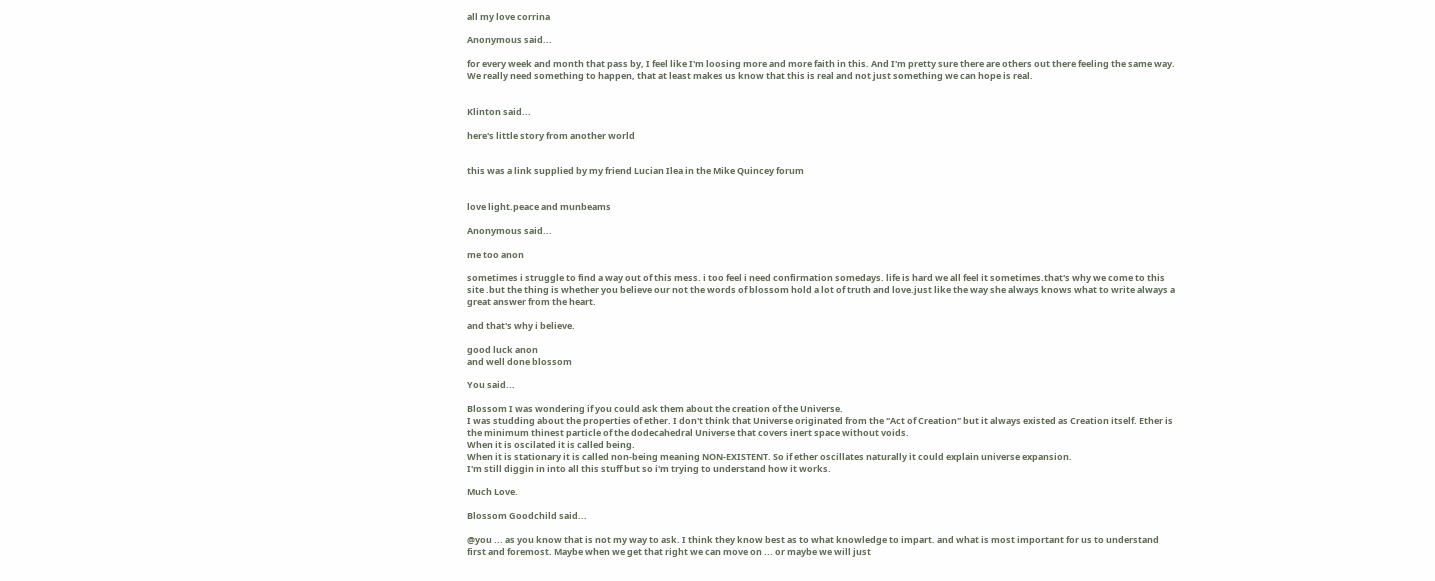all my love corrina

Anonymous said...

for every week and month that pass by, I feel like I'm loosing more and more faith in this. And I'm pretty sure there are others out there feeling the same way.
We really need something to happen, that at least makes us know that this is real and not just something we can hope is real.


Klinton said...

here's little story from another world


this was a link supplied by my friend Lucian Ilea in the Mike Quincey forum


love light.peace and munbeams

Anonymous said...

me too anon

sometimes i struggle to find a way out of this mess. i too feel i need confirmation somedays. life is hard we all feel it sometimes.that's why we come to this site .but the thing is whether you believe our not the words of blossom hold a lot of truth and love.just like the way she always knows what to write always a great answer from the heart.

and that's why i believe.

good luck anon
and well done blossom

You said...

Blossom I was wondering if you could ask them about the creation of the Universe.
I was studding about the properties of ether. I don't think that Universe originated from the "Act of Creation" but it always existed as Creation itself. Ether is the minimum thinest particle of the dodecahedral Universe that covers inert space without voids.
When it is oscilated it is called being.
When it is stationary it is called non-being meaning NON-EXISTENT. So if ether oscillates naturally it could explain universe expansion.
I'm still diggin in into all this stuff but so i'm trying to understand how it works.

Much Love.

Blossom Goodchild said...

@you ... as you know that is not my way to ask. I think they know best as to what knowledge to impart. and what is most important for us to understand first and foremost. Maybe when we get that right we can move on ... or maybe we will just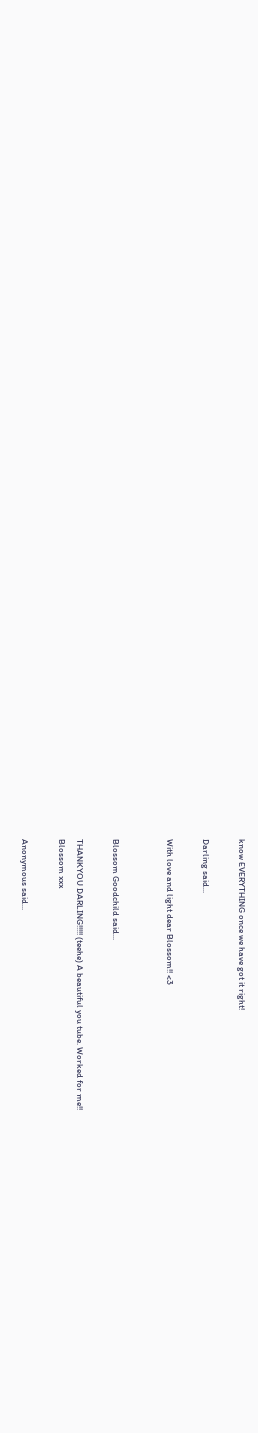know EVERYTHING once we have got it right!

Darling said...

With love and light dear Blossom!! <3


Blossom Goodchild said...

THANKYOU DARLING!!!!! (teehe) A beautiful you tube. Worked for me!!
Blossom xxx

Anonymous said...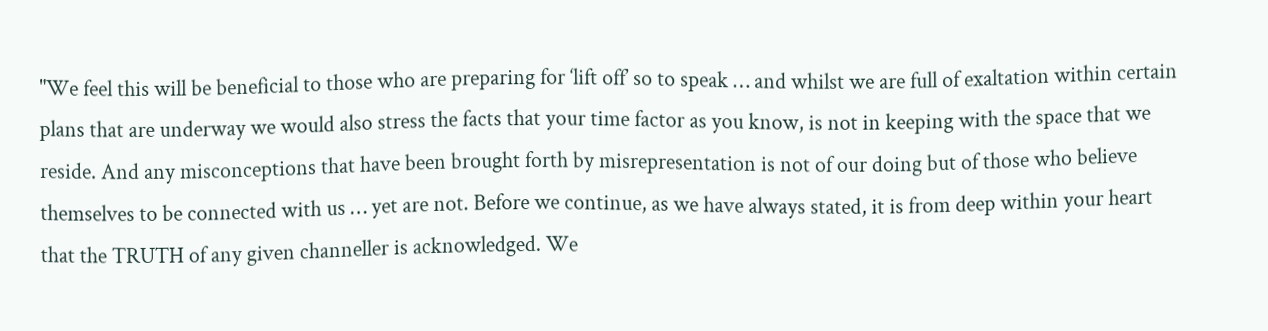"We feel this will be beneficial to those who are preparing for ‘lift off’ so to speak … and whilst we are full of exaltation within certain plans that are underway we would also stress the facts that your time factor as you know, is not in keeping with the space that we reside. And any misconceptions that have been brought forth by misrepresentation is not of our doing but of those who believe themselves to be connected with us … yet are not. Before we continue, as we have always stated, it is from deep within your heart that the TRUTH of any given channeller is acknowledged. We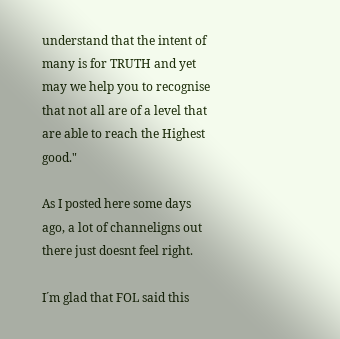understand that the intent of many is for TRUTH and yet may we help you to recognise that not all are of a level that are able to reach the Highest good."

As I posted here some days ago, a lot of channeligns out there just doesnt feel right.

I´m glad that FOL said this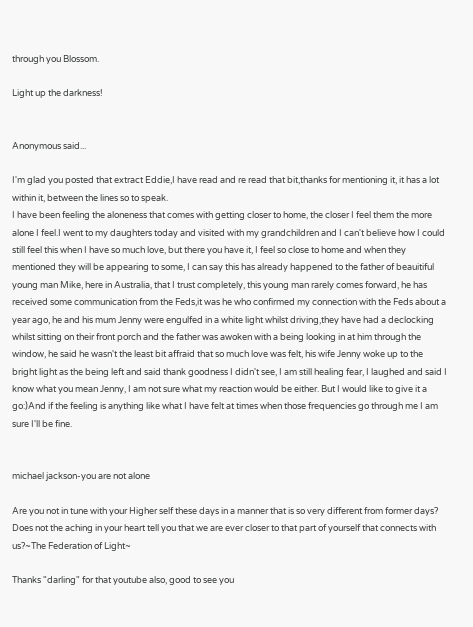through you Blossom.

Light up the darkness!


Anonymous said...

I'm glad you posted that extract Eddie,I have read and re read that bit,thanks for mentioning it, it has a lot within it, between the lines so to speak.
I have been feeling the aloneness that comes with getting closer to home, the closer I feel them the more alone I feel.I went to my daughters today and visited with my grandchildren and I can't believe how I could still feel this when I have so much love, but there you have it, I feel so close to home and when they mentioned they will be appearing to some, I can say this has already happened to the father of beauitiful young man Mike, here in Australia, that I trust completely, this young man rarely comes forward, he has received some communication from the Feds,it was he who confirmed my connection with the Feds about a year ago, he and his mum Jenny were engulfed in a white light whilst driving,they have had a declocking whilst sitting on their front porch and the father was awoken with a being looking in at him through the window, he said he wasn't the least bit affraid that so much love was felt, his wife Jenny woke up to the bright light as the being left and said thank goodness I didn't see, I am still healing fear, I laughed and said I know what you mean Jenny, I am not sure what my reaction would be either. But I would like to give it a go:)And if the feeling is anything like what I have felt at times when those frequencies go through me I am sure I'll be fine.


michael jackson-you are not alone

Are you not in tune with your Higher self these days in a manner that is so very different from former days? Does not the aching in your heart tell you that we are ever closer to that part of yourself that connects with us?~The Federation of Light~

Thanks "darling" for that youtube also, good to see you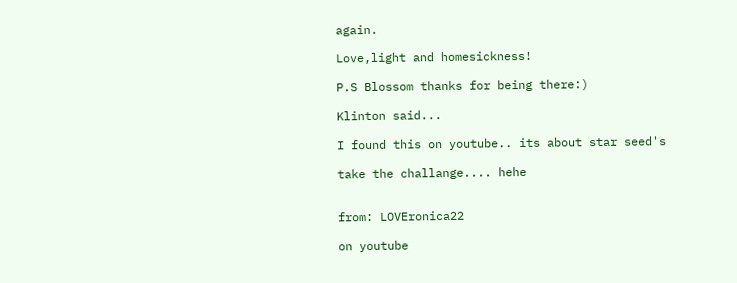again.

Love,light and homesickness!

P.S Blossom thanks for being there:)

Klinton said...

I found this on youtube.. its about star seed's

take the challange.... hehe


from: LOVEronica22

on youtube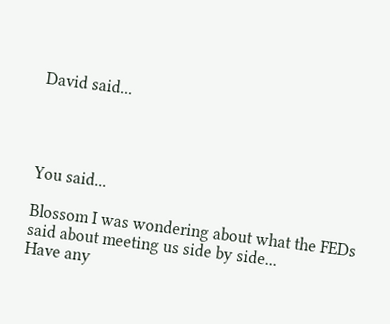David said...




You said...

Blossom I was wondering about what the FEDs said about meeting us side by side...
Have any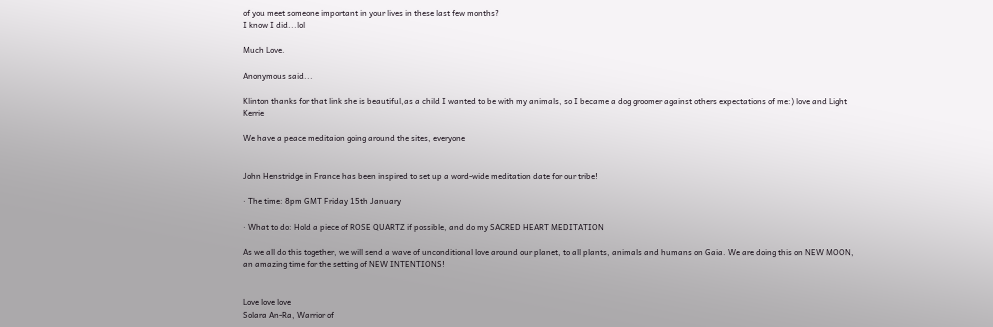of you meet someone important in your lives in these last few months?
I know I did...lol

Much Love.

Anonymous said...

Klinton thanks for that link she is beautiful,as a child I wanted to be with my animals, so I became a dog groomer against others expectations of me:) love and Light Kerrie

We have a peace meditaion going around the sites, everyone


John Henstridge in France has been inspired to set up a word-wide meditation date for our tribe!

· The time: 8pm GMT Friday 15th January

· What to do: Hold a piece of ROSE QUARTZ if possible, and do my SACRED HEART MEDITATION

As we all do this together, we will send a wave of unconditional love around our planet, to all plants, animals and humans on Gaia. We are doing this on NEW MOON, an amazing time for the setting of NEW INTENTIONS!


Love love love
Solara An-Ra, Warrior of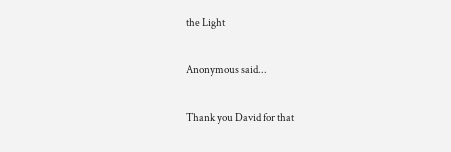the Light

Anonymous said...

Thank you David for that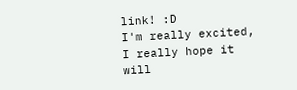link! :D
I'm really excited, I really hope it will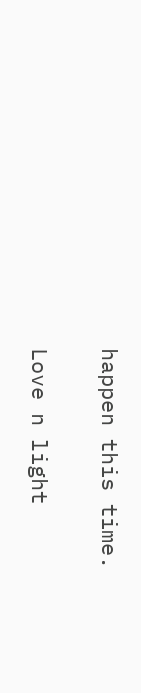happen this time.

Love n light